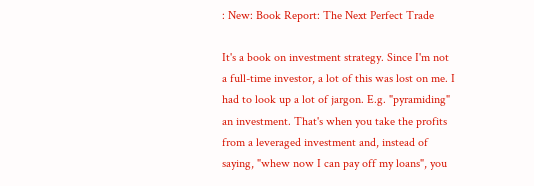: New: Book Report: The Next Perfect Trade

It's a book on investment strategy. Since I'm not a full-time investor, a lot of this was lost on me. I had to look up a lot of jargon. E.g. "pyramiding" an investment. That's when you take the profits from a leveraged investment and, instead of saying, "whew now I can pay off my loans", you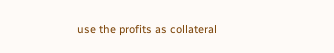use the profits as collateral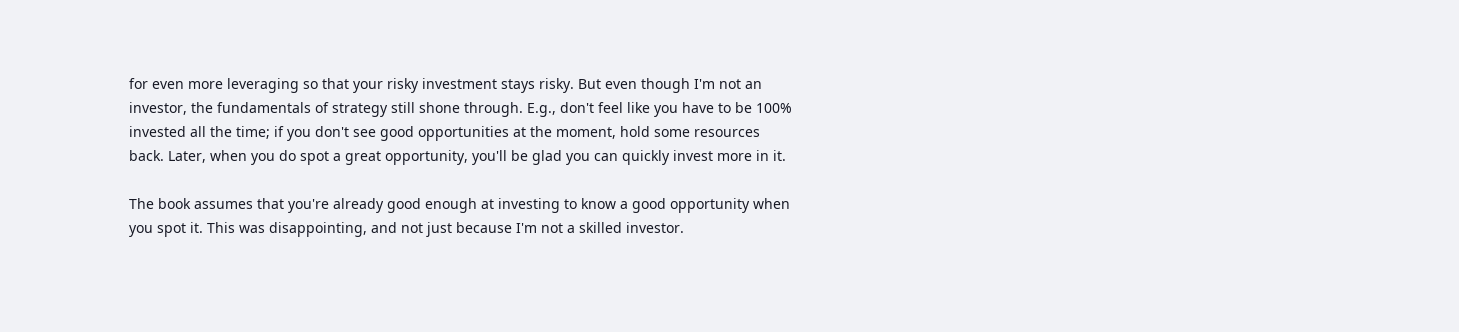for even more leveraging so that your risky investment stays risky. But even though I'm not an investor, the fundamentals of strategy still shone through. E.g., don't feel like you have to be 100% invested all the time; if you don't see good opportunities at the moment, hold some resources back. Later, when you do spot a great opportunity, you'll be glad you can quickly invest more in it.

The book assumes that you're already good enough at investing to know a good opportunity when you spot it. This was disappointing, and not just because I'm not a skilled investor.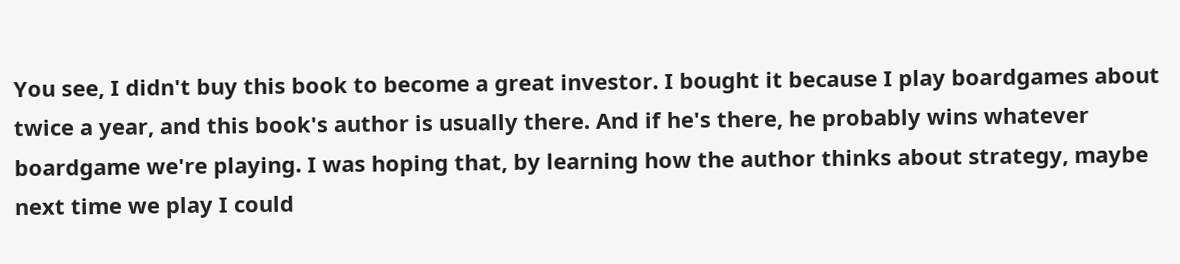You see, I didn't buy this book to become a great investor. I bought it because I play boardgames about twice a year, and this book's author is usually there. And if he's there, he probably wins whatever boardgame we're playing. I was hoping that, by learning how the author thinks about strategy, maybe next time we play I could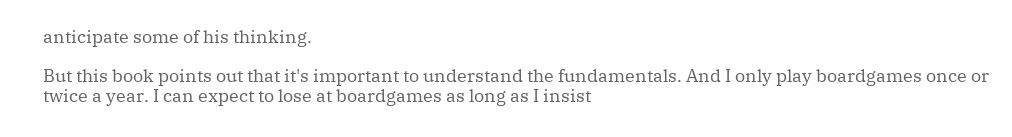anticipate some of his thinking.

But this book points out that it's important to understand the fundamentals. And I only play boardgames once or twice a year. I can expect to lose at boardgames as long as I insist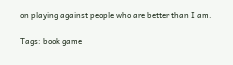on playing against people who are better than I am.

Tags: book game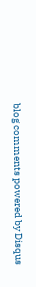blog comments powered by Disqus